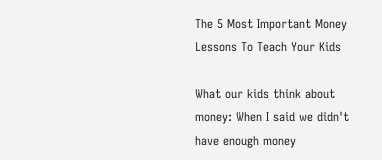The 5 Most Important Money Lessons To Teach Your Kids

What our kids think about money: When I said we didn't have enough money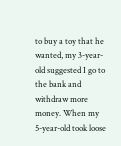to buy a toy that he wanted, my 3-year-old suggested I go to the bank and withdraw more money. When my 5-year-old took loose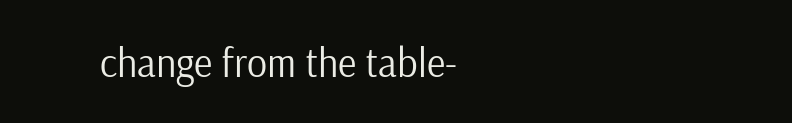change from the table-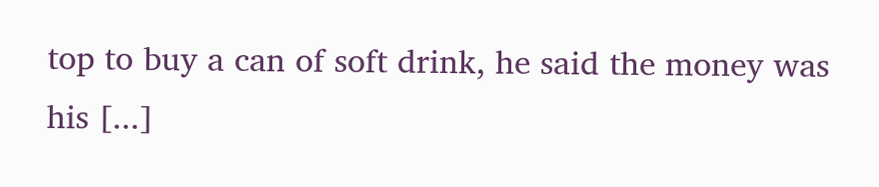top to buy a can of soft drink, he said the money was his [...]